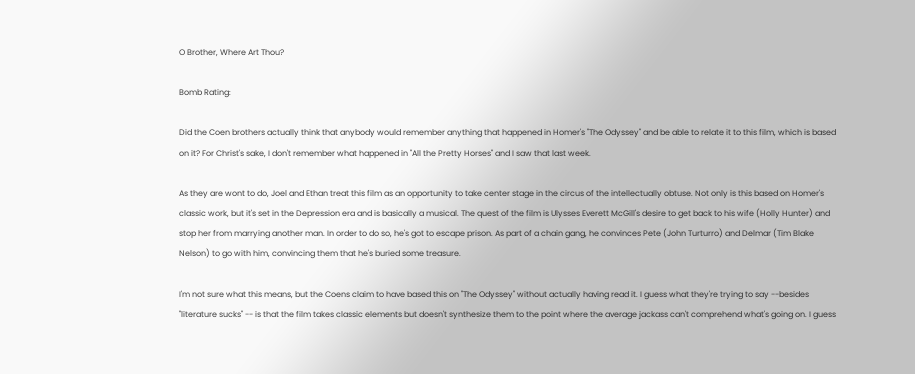O Brother, Where Art Thou?

Bomb Rating:

Did the Coen brothers actually think that anybody would remember anything that happened in Homer's "The Odyssey" and be able to relate it to this film, which is based on it? For Christ's sake, I don't remember what happened in "All the Pretty Horses" and I saw that last week.

As they are wont to do, Joel and Ethan treat this film as an opportunity to take center stage in the circus of the intellectually obtuse. Not only is this based on Homer's classic work, but it's set in the Depression era and is basically a musical. The quest of the film is Ulysses Everett McGill's desire to get back to his wife (Holly Hunter) and stop her from marrying another man. In order to do so, he's got to escape prison. As part of a chain gang, he convinces Pete (John Turturro) and Delmar (Tim Blake Nelson) to go with him, convincing them that he's buried some treasure.

I'm not sure what this means, but the Coens claim to have based this on "The Odyssey" without actually having read it. I guess what they're trying to say --besides "literature sucks" -- is that the film takes classic elements but doesn't synthesize them to the point where the average jackass can't comprehend what's going on. I guess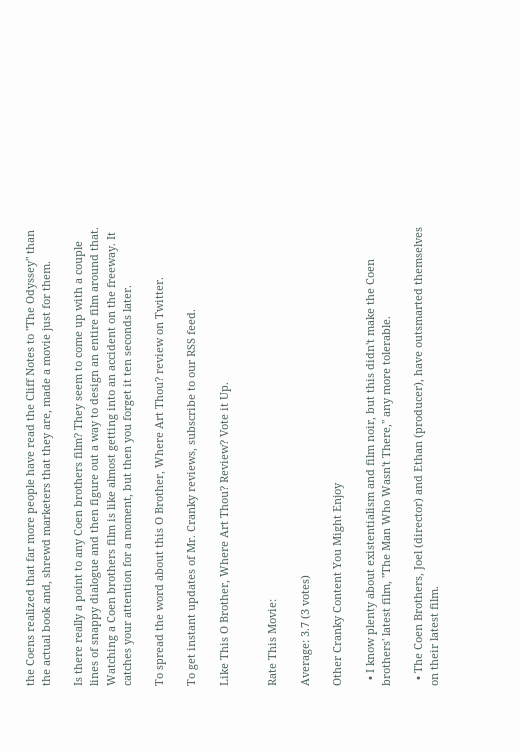the Coens realized that far more people have read the Cliff Notes to "The Odyssey" than the actual book and, shrewd marketers that they are, made a movie just for them.

Is there really a point to any Coen brothers film? They seem to come up with a couple lines of snappy dialogue and then figure out a way to design an entire film around that. Watching a Coen brothers film is like almost getting into an accident on the freeway. It catches your attention for a moment, but then you forget it ten seconds later.

To spread the word about this O Brother, Where Art Thou? review on Twitter.

To get instant updates of Mr. Cranky reviews, subscribe to our RSS feed.

Like This O Brother, Where Art Thou? Review? Vote it Up.


Rate This Movie:

Average: 3.7 (3 votes)

Other Cranky Content You Might Enjoy

  • I know plenty about existentialism and film noir, but this didn't make the Coen brothers' latest film, "The Man Who Wasn't There," any more tolerable.

  • The Coen Brothers, Joel (director) and Ethan (producer), have outsmarted themselves on their latest film.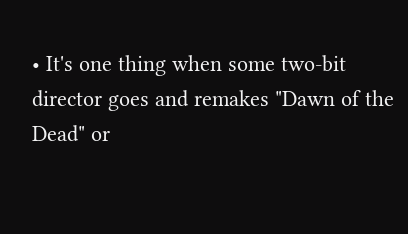• It's one thing when some two-bit director goes and remakes "Dawn of the Dead" or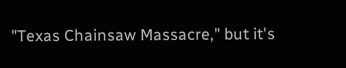"Texas Chainsaw Massacre," but it's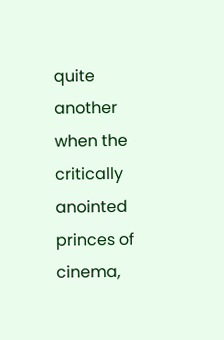quite another when the critically anointed princes of cinema,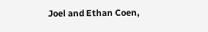Joel and Ethan Coen,